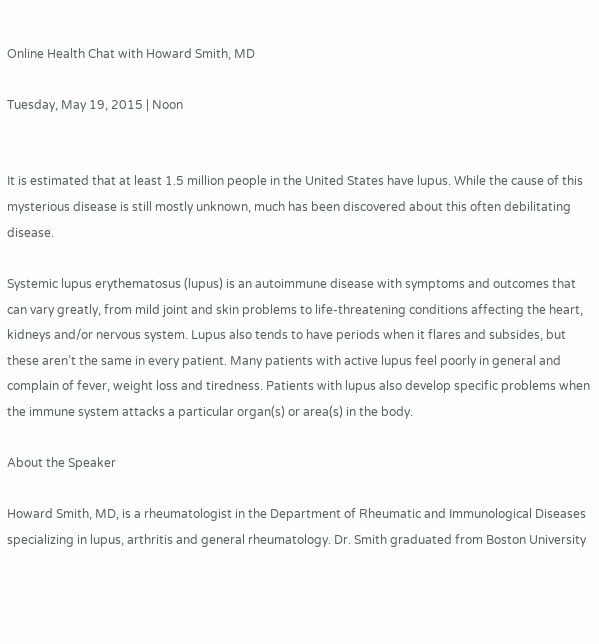Online Health Chat with Howard Smith, MD

Tuesday, May 19, 2015 | Noon


It is estimated that at least 1.5 million people in the United States have lupus. While the cause of this mysterious disease is still mostly unknown, much has been discovered about this often debilitating disease.

Systemic lupus erythematosus (lupus) is an autoimmune disease with symptoms and outcomes that can vary greatly, from mild joint and skin problems to life-threatening conditions affecting the heart, kidneys and/or nervous system. Lupus also tends to have periods when it flares and subsides, but these aren’t the same in every patient. Many patients with active lupus feel poorly in general and complain of fever, weight loss and tiredness. Patients with lupus also develop specific problems when the immune system attacks a particular organ(s) or area(s) in the body.

About the Speaker

Howard Smith, MD, is a rheumatologist in the Department of Rheumatic and Immunological Diseases specializing in lupus, arthritis and general rheumatology. Dr. Smith graduated from Boston University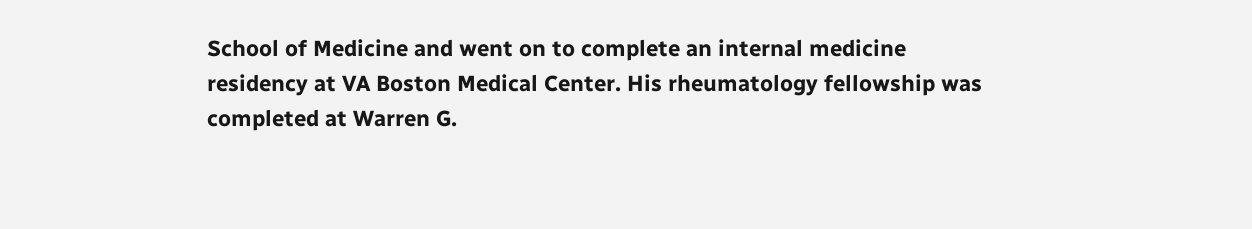School of Medicine and went on to complete an internal medicine residency at VA Boston Medical Center. His rheumatology fellowship was completed at Warren G.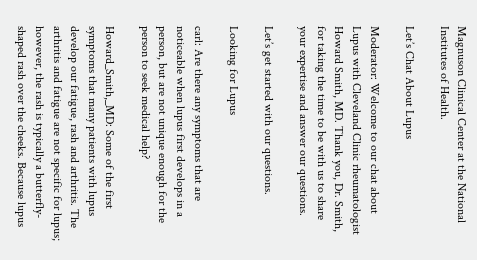Magnuson Clinical Center at the National Institutes of Health.

Let’s Chat About Lupus

Moderator: Welcome to our chat about Lupus with Cleveland Clinic rheumatologist Howard Smith, MD. Thank you, Dr. Smith, for taking the time to be with us to share your expertise and answer our questions.

Let’s get started with our questions.

Looking for Lupus

carl: Are there any symptoms that are noticeable when lupus first develops in a person, but are not unique enough for the person to seek medical help?

Howard_Smith,_MD: Some of the first symptoms that many patients with lupus develop our fatigue, rash and arthritis. The arthritis and fatigue are not specific for lupus; however, the rash is typically a butterfly-shaped rash over the cheeks. Because lupus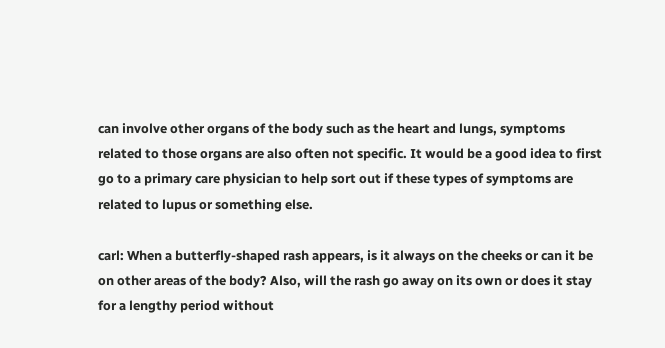can involve other organs of the body such as the heart and lungs, symptoms related to those organs are also often not specific. It would be a good idea to first go to a primary care physician to help sort out if these types of symptoms are related to lupus or something else.

carl: When a butterfly-shaped rash appears, is it always on the cheeks or can it be on other areas of the body? Also, will the rash go away on its own or does it stay for a lengthy period without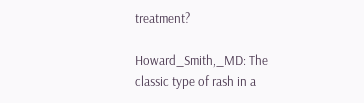treatment?

Howard_Smith,_MD: The classic type of rash in a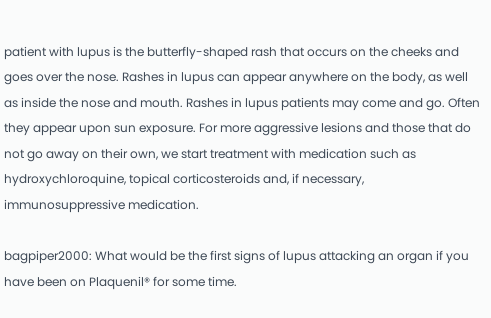patient with lupus is the butterfly-shaped rash that occurs on the cheeks and goes over the nose. Rashes in lupus can appear anywhere on the body, as well as inside the nose and mouth. Rashes in lupus patients may come and go. Often they appear upon sun exposure. For more aggressive lesions and those that do not go away on their own, we start treatment with medication such as hydroxychloroquine, topical corticosteroids and, if necessary, immunosuppressive medication.

bagpiper2000: What would be the first signs of lupus attacking an organ if you have been on Plaquenil® for some time.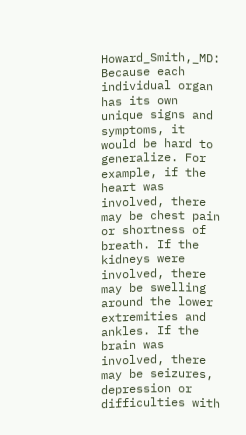Howard_Smith,_MD: Because each individual organ has its own unique signs and symptoms, it would be hard to generalize. For example, if the heart was involved, there may be chest pain or shortness of breath. If the kidneys were involved, there may be swelling around the lower extremities and ankles. If the brain was involved, there may be seizures, depression or difficulties with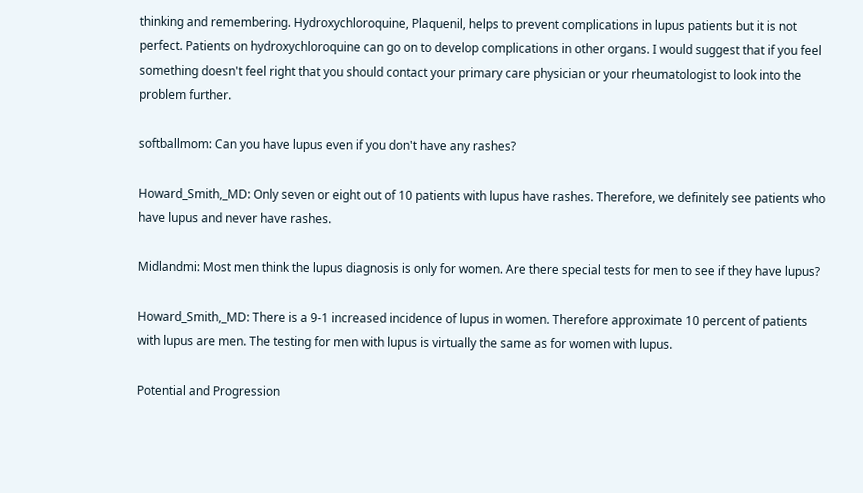thinking and remembering. Hydroxychloroquine, Plaquenil, helps to prevent complications in lupus patients but it is not perfect. Patients on hydroxychloroquine can go on to develop complications in other organs. I would suggest that if you feel something doesn't feel right that you should contact your primary care physician or your rheumatologist to look into the problem further.

softballmom: Can you have lupus even if you don't have any rashes?

Howard_Smith,_MD: Only seven or eight out of 10 patients with lupus have rashes. Therefore, we definitely see patients who have lupus and never have rashes.

Midlandmi: Most men think the lupus diagnosis is only for women. Are there special tests for men to see if they have lupus?

Howard_Smith,_MD: There is a 9-1 increased incidence of lupus in women. Therefore approximate 10 percent of patients with lupus are men. The testing for men with lupus is virtually the same as for women with lupus.

Potential and Progression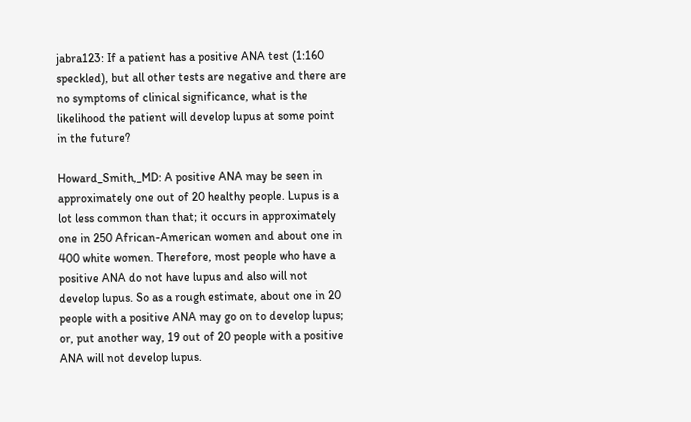jabra123: If a patient has a positive ANA test (1:160 speckled), but all other tests are negative and there are no symptoms of clinical significance, what is the likelihood the patient will develop lupus at some point in the future?

Howard_Smith,_MD: A positive ANA may be seen in approximately one out of 20 healthy people. Lupus is a lot less common than that; it occurs in approximately one in 250 African-American women and about one in 400 white women. Therefore, most people who have a positive ANA do not have lupus and also will not develop lupus. So as a rough estimate, about one in 20 people with a positive ANA may go on to develop lupus; or, put another way, 19 out of 20 people with a positive ANA will not develop lupus.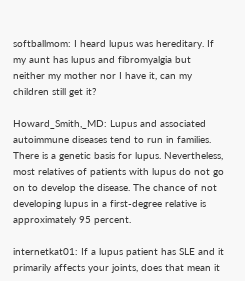softballmom: I heard lupus was hereditary. If my aunt has lupus and fibromyalgia but neither my mother nor I have it, can my children still get it?

Howard_Smith,_MD: Lupus and associated autoimmune diseases tend to run in families. There is a genetic basis for lupus. Nevertheless, most relatives of patients with lupus do not go on to develop the disease. The chance of not developing lupus in a first-degree relative is approximately 95 percent.

internetkat01: If a lupus patient has SLE and it primarily affects your joints, does that mean it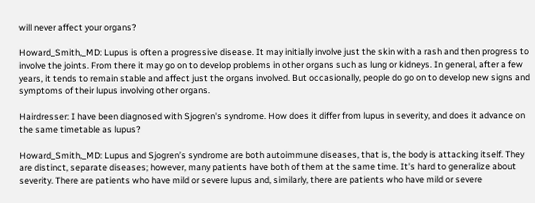will never affect your organs?

Howard_Smith,_MD: Lupus is often a progressive disease. It may initially involve just the skin with a rash and then progress to involve the joints. From there it may go on to develop problems in other organs such as lung or kidneys. In general, after a few years, it tends to remain stable and affect just the organs involved. But occasionally, people do go on to develop new signs and symptoms of their lupus involving other organs.

Hairdresser: I have been diagnosed with Sjogren's syndrome. How does it differ from lupus in severity, and does it advance on the same timetable as lupus?

Howard_Smith,_MD: Lupus and Sjogren’s syndrome are both autoimmune diseases, that is, the body is attacking itself. They are distinct, separate diseases; however, many patients have both of them at the same time. It's hard to generalize about severity. There are patients who have mild or severe lupus and, similarly, there are patients who have mild or severe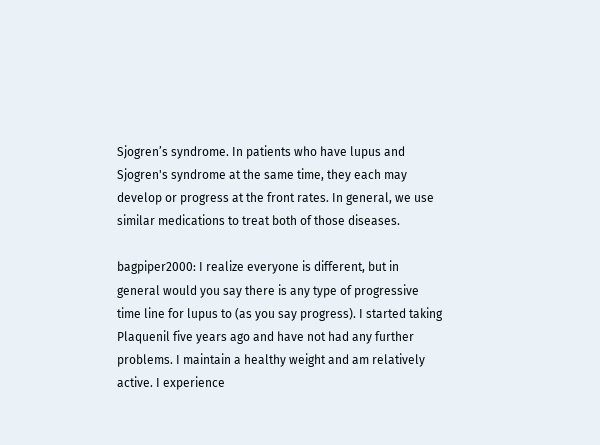Sjogren’s syndrome. In patients who have lupus and Sjogren's syndrome at the same time, they each may develop or progress at the front rates. In general, we use similar medications to treat both of those diseases.

bagpiper2000: I realize everyone is different, but in general would you say there is any type of progressive time line for lupus to (as you say progress). I started taking Plaquenil five years ago and have not had any further problems. I maintain a healthy weight and am relatively active. I experience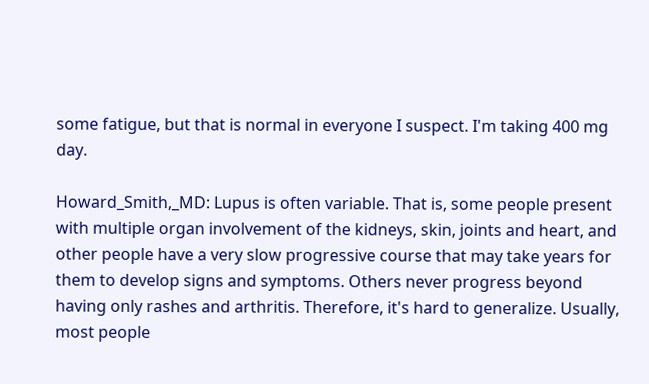some fatigue, but that is normal in everyone I suspect. I'm taking 400 mg day.

Howard_Smith,_MD: Lupus is often variable. That is, some people present with multiple organ involvement of the kidneys, skin, joints and heart, and other people have a very slow progressive course that may take years for them to develop signs and symptoms. Others never progress beyond having only rashes and arthritis. Therefore, it's hard to generalize. Usually, most people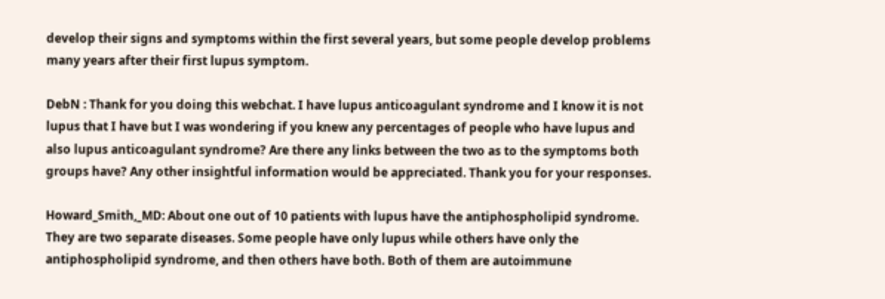develop their signs and symptoms within the first several years, but some people develop problems many years after their first lupus symptom.

DebN : Thank for you doing this webchat. I have lupus anticoagulant syndrome and I know it is not lupus that I have but I was wondering if you knew any percentages of people who have lupus and also lupus anticoagulant syndrome? Are there any links between the two as to the symptoms both groups have? Any other insightful information would be appreciated. Thank you for your responses.

Howard_Smith,_MD: About one out of 10 patients with lupus have the antiphospholipid syndrome. They are two separate diseases. Some people have only lupus while others have only the antiphospholipid syndrome, and then others have both. Both of them are autoimmune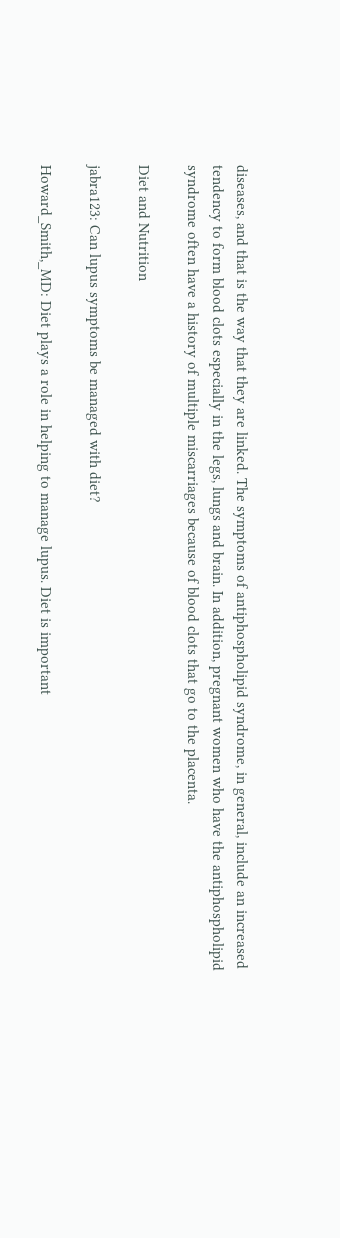diseases, and that is the way that they are linked. The symptoms of antiphospholipid syndrome, in general, include an increased tendency to form blood clots especially in the legs, lungs and brain. In addition, pregnant women who have the antiphospholipid syndrome often have a history of multiple miscarriages because of blood clots that go to the placenta.

Diet and Nutrition

jabra123: Can lupus symptoms be managed with diet?

Howard_Smith,_MD: Diet plays a role in helping to manage lupus. Diet is important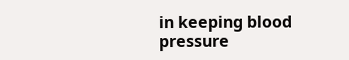in keeping blood pressure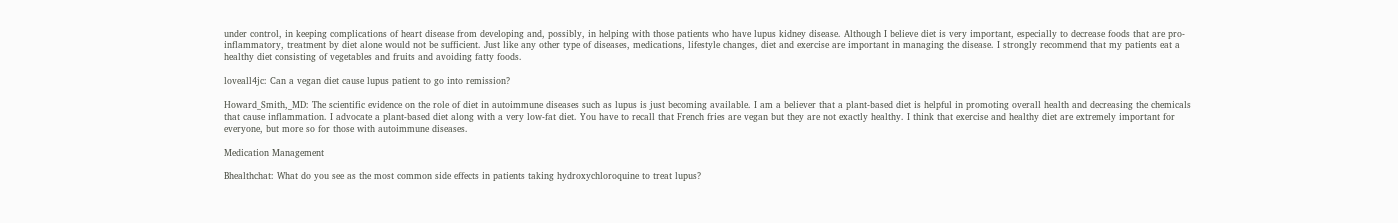under control, in keeping complications of heart disease from developing and, possibly, in helping with those patients who have lupus kidney disease. Although I believe diet is very important, especially to decrease foods that are pro-inflammatory, treatment by diet alone would not be sufficient. Just like any other type of diseases, medications, lifestyle changes, diet and exercise are important in managing the disease. I strongly recommend that my patients eat a healthy diet consisting of vegetables and fruits and avoiding fatty foods.

loveall4jc: Can a vegan diet cause lupus patient to go into remission?

Howard_Smith,_MD: The scientific evidence on the role of diet in autoimmune diseases such as lupus is just becoming available. I am a believer that a plant-based diet is helpful in promoting overall health and decreasing the chemicals that cause inflammation. I advocate a plant-based diet along with a very low-fat diet. You have to recall that French fries are vegan but they are not exactly healthy. I think that exercise and healthy diet are extremely important for everyone, but more so for those with autoimmune diseases.

Medication Management

Bhealthchat: What do you see as the most common side effects in patients taking hydroxychloroquine to treat lupus?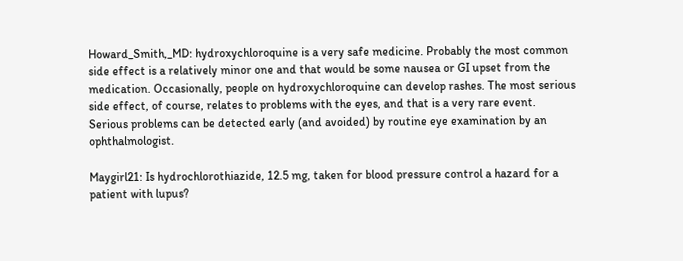Howard_Smith,_MD: hydroxychloroquine is a very safe medicine. Probably the most common side effect is a relatively minor one and that would be some nausea or GI upset from the medication. Occasionally, people on hydroxychloroquine can develop rashes. The most serious side effect, of course, relates to problems with the eyes, and that is a very rare event. Serious problems can be detected early (and avoided) by routine eye examination by an ophthalmologist.

Maygirl21: Is hydrochlorothiazide, 12.5 mg, taken for blood pressure control a hazard for a patient with lupus?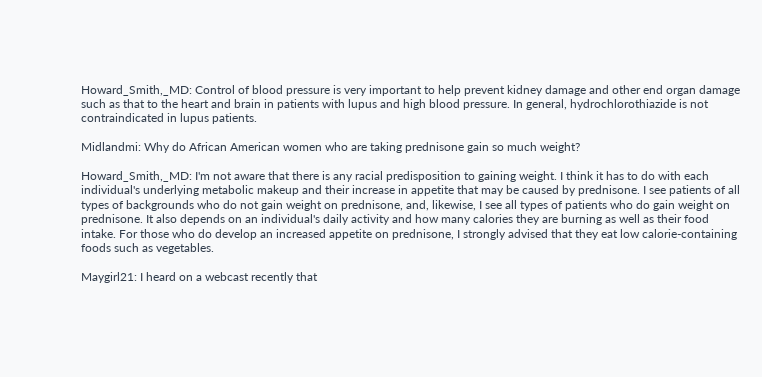Howard_Smith,_MD: Control of blood pressure is very important to help prevent kidney damage and other end organ damage such as that to the heart and brain in patients with lupus and high blood pressure. In general, hydrochlorothiazide is not contraindicated in lupus patients.

Midlandmi: Why do African American women who are taking prednisone gain so much weight?

Howard_Smith,_MD: I'm not aware that there is any racial predisposition to gaining weight. I think it has to do with each individual's underlying metabolic makeup and their increase in appetite that may be caused by prednisone. I see patients of all types of backgrounds who do not gain weight on prednisone, and, likewise, I see all types of patients who do gain weight on prednisone. It also depends on an individual's daily activity and how many calories they are burning as well as their food intake. For those who do develop an increased appetite on prednisone, I strongly advised that they eat low calorie-containing foods such as vegetables.

Maygirl21: I heard on a webcast recently that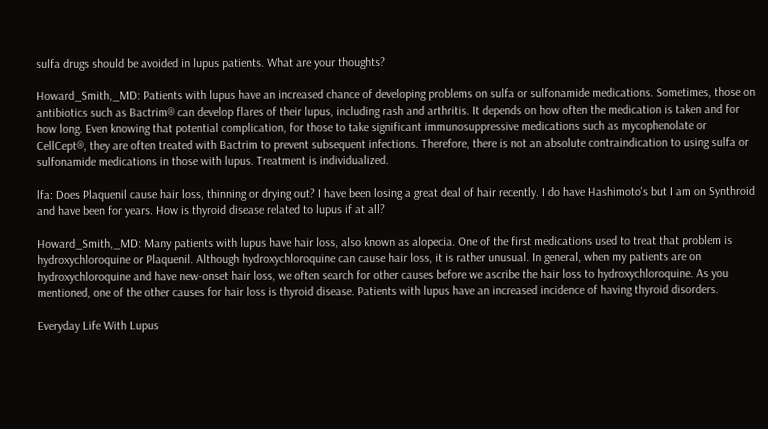sulfa drugs should be avoided in lupus patients. What are your thoughts?

Howard_Smith,_MD: Patients with lupus have an increased chance of developing problems on sulfa or sulfonamide medications. Sometimes, those on antibiotics such as Bactrim® can develop flares of their lupus, including rash and arthritis. It depends on how often the medication is taken and for how long. Even knowing that potential complication, for those to take significant immunosuppressive medications such as mycophenolate or CellCept®, they are often treated with Bactrim to prevent subsequent infections. Therefore, there is not an absolute contraindication to using sulfa or sulfonamide medications in those with lupus. Treatment is individualized.

lfa: Does Plaquenil cause hair loss, thinning or drying out? I have been losing a great deal of hair recently. I do have Hashimoto's but I am on Synthroid and have been for years. How is thyroid disease related to lupus if at all?

Howard_Smith,_MD: Many patients with lupus have hair loss, also known as alopecia. One of the first medications used to treat that problem is hydroxychloroquine or Plaquenil. Although hydroxychloroquine can cause hair loss, it is rather unusual. In general, when my patients are on hydroxychloroquine and have new-onset hair loss, we often search for other causes before we ascribe the hair loss to hydroxychloroquine. As you mentioned, one of the other causes for hair loss is thyroid disease. Patients with lupus have an increased incidence of having thyroid disorders.

Everyday Life With Lupus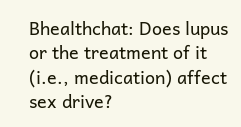Bhealthchat: Does lupus or the treatment of it (i.e., medication) affect sex drive?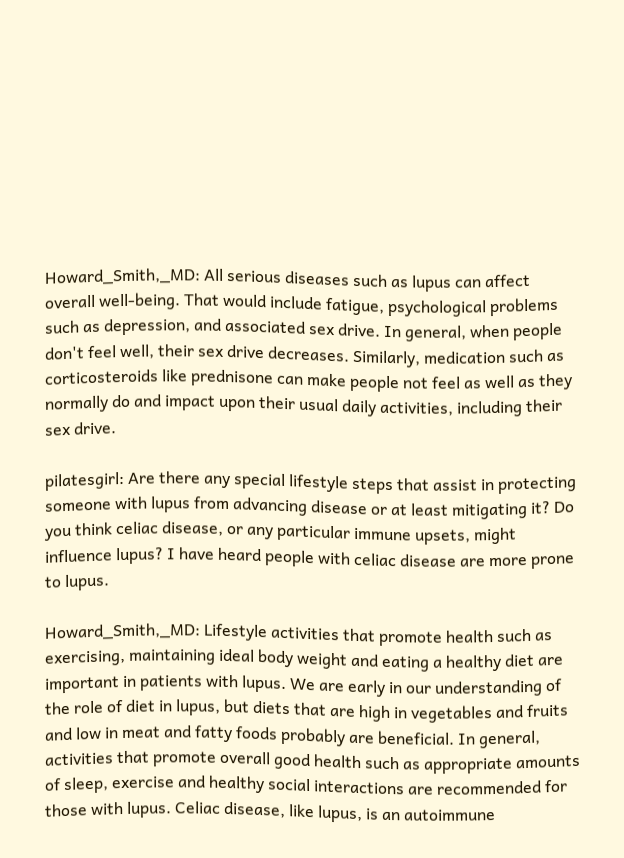Howard_Smith,_MD: All serious diseases such as lupus can affect overall well-being. That would include fatigue, psychological problems such as depression, and associated sex drive. In general, when people don't feel well, their sex drive decreases. Similarly, medication such as corticosteroids like prednisone can make people not feel as well as they normally do and impact upon their usual daily activities, including their sex drive.

pilatesgirl: Are there any special lifestyle steps that assist in protecting someone with lupus from advancing disease or at least mitigating it? Do you think celiac disease, or any particular immune upsets, might influence lupus? I have heard people with celiac disease are more prone to lupus.

Howard_Smith,_MD: Lifestyle activities that promote health such as exercising, maintaining ideal body weight and eating a healthy diet are important in patients with lupus. We are early in our understanding of the role of diet in lupus, but diets that are high in vegetables and fruits and low in meat and fatty foods probably are beneficial. In general, activities that promote overall good health such as appropriate amounts of sleep, exercise and healthy social interactions are recommended for those with lupus. Celiac disease, like lupus, is an autoimmune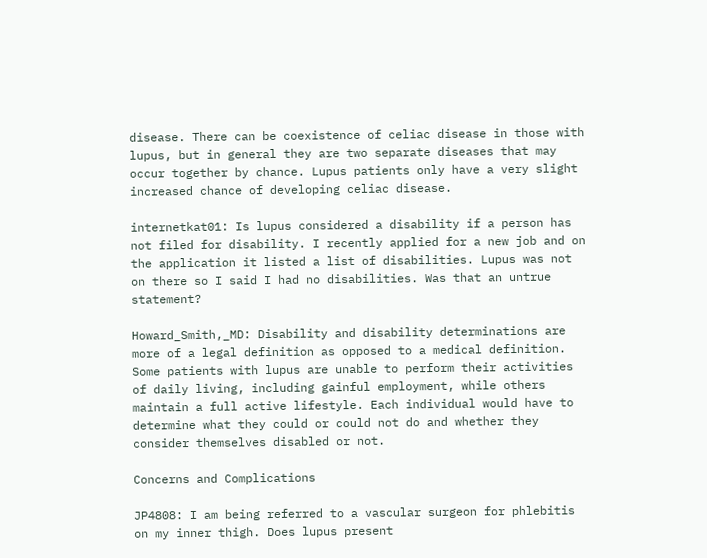disease. There can be coexistence of celiac disease in those with lupus, but in general they are two separate diseases that may occur together by chance. Lupus patients only have a very slight increased chance of developing celiac disease.

internetkat01: Is lupus considered a disability if a person has not filed for disability. I recently applied for a new job and on the application it listed a list of disabilities. Lupus was not on there so I said I had no disabilities. Was that an untrue statement?

Howard_Smith,_MD: Disability and disability determinations are more of a legal definition as opposed to a medical definition. Some patients with lupus are unable to perform their activities of daily living, including gainful employment, while others maintain a full active lifestyle. Each individual would have to determine what they could or could not do and whether they consider themselves disabled or not.

Concerns and Complications

JP4808: I am being referred to a vascular surgeon for phlebitis on my inner thigh. Does lupus present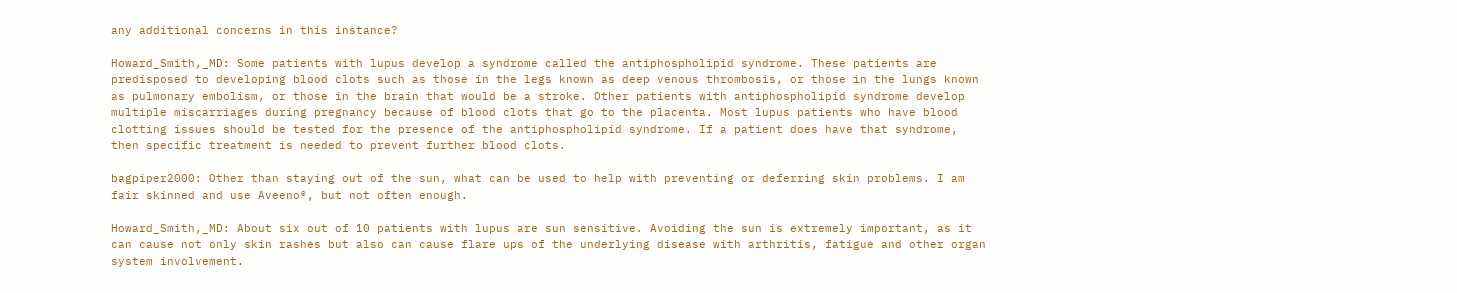any additional concerns in this instance?

Howard_Smith,_MD: Some patients with lupus develop a syndrome called the antiphospholipid syndrome. These patients are predisposed to developing blood clots such as those in the legs known as deep venous thrombosis, or those in the lungs known as pulmonary embolism, or those in the brain that would be a stroke. Other patients with antiphospholipid syndrome develop multiple miscarriages during pregnancy because of blood clots that go to the placenta. Most lupus patients who have blood clotting issues should be tested for the presence of the antiphospholipid syndrome. If a patient does have that syndrome, then specific treatment is needed to prevent further blood clots.

bagpiper2000: Other than staying out of the sun, what can be used to help with preventing or deferring skin problems. I am fair skinned and use Aveeno®, but not often enough.

Howard_Smith,_MD: About six out of 10 patients with lupus are sun sensitive. Avoiding the sun is extremely important, as it can cause not only skin rashes but also can cause flare ups of the underlying disease with arthritis, fatigue and other organ system involvement.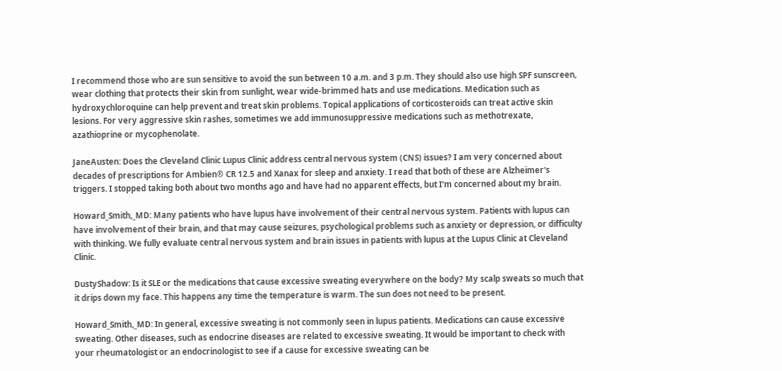I recommend those who are sun sensitive to avoid the sun between 10 a.m. and 3 p.m. They should also use high SPF sunscreen, wear clothing that protects their skin from sunlight, wear wide-brimmed hats and use medications. Medication such as hydroxychloroquine can help prevent and treat skin problems. Topical applications of corticosteroids can treat active skin lesions. For very aggressive skin rashes, sometimes we add immunosuppressive medications such as methotrexate, azathioprine or mycophenolate.

JaneAusten: Does the Cleveland Clinic Lupus Clinic address central nervous system (CNS) issues? I am very concerned about decades of prescriptions for Ambien® CR 12.5 and Xanax for sleep and anxiety. I read that both of these are Alzheimer's triggers. I stopped taking both about two months ago and have had no apparent effects, but I'm concerned about my brain.

Howard_Smith,_MD: Many patients who have lupus have involvement of their central nervous system. Patients with lupus can have involvement of their brain, and that may cause seizures, psychological problems such as anxiety or depression, or difficulty with thinking. We fully evaluate central nervous system and brain issues in patients with lupus at the Lupus Clinic at Cleveland Clinic.

DustyShadow: Is it SLE or the medications that cause excessive sweating everywhere on the body? My scalp sweats so much that it drips down my face. This happens any time the temperature is warm. The sun does not need to be present.

Howard_Smith,_MD: In general, excessive sweating is not commonly seen in lupus patients. Medications can cause excessive sweating. Other diseases, such as endocrine diseases are related to excessive sweating. It would be important to check with your rheumatologist or an endocrinologist to see if a cause for excessive sweating can be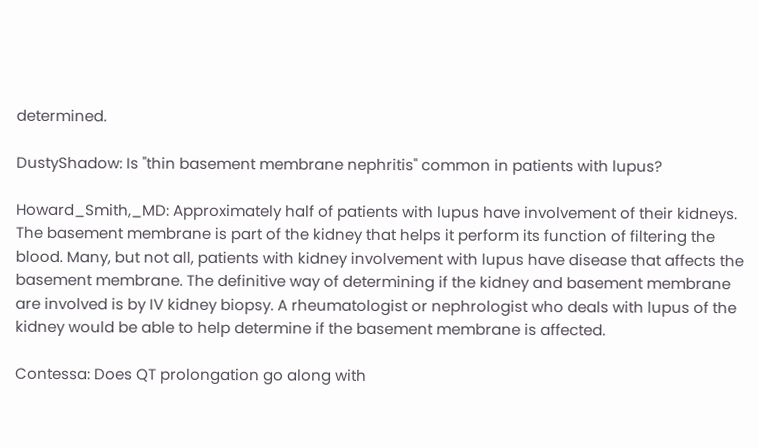determined.

DustyShadow: Is "thin basement membrane nephritis" common in patients with lupus?

Howard_Smith,_MD: Approximately half of patients with lupus have involvement of their kidneys. The basement membrane is part of the kidney that helps it perform its function of filtering the blood. Many, but not all, patients with kidney involvement with lupus have disease that affects the basement membrane. The definitive way of determining if the kidney and basement membrane are involved is by IV kidney biopsy. A rheumatologist or nephrologist who deals with lupus of the kidney would be able to help determine if the basement membrane is affected.

Contessa: Does QT prolongation go along with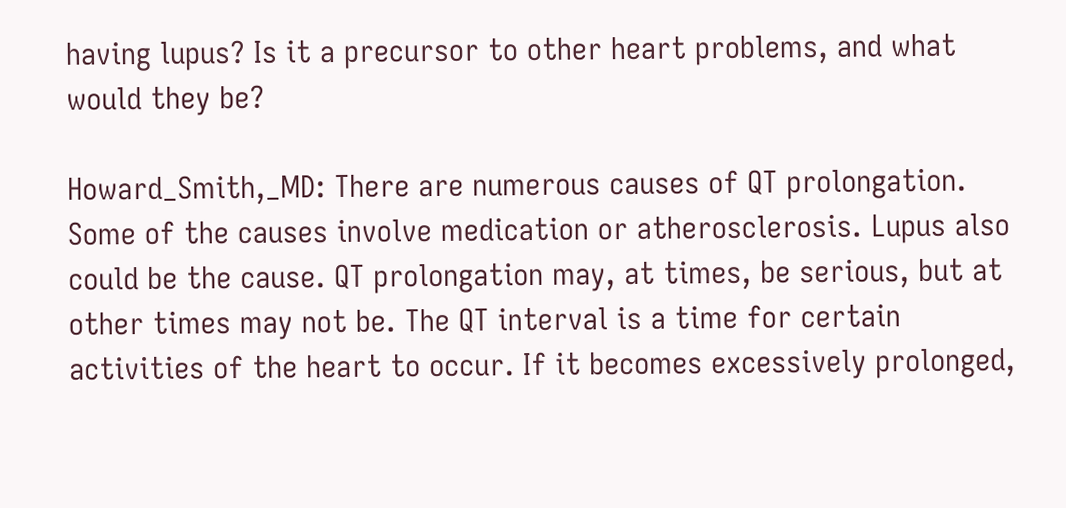having lupus? Is it a precursor to other heart problems, and what would they be?

Howard_Smith,_MD: There are numerous causes of QT prolongation. Some of the causes involve medication or atherosclerosis. Lupus also could be the cause. QT prolongation may, at times, be serious, but at other times may not be. The QT interval is a time for certain activities of the heart to occur. If it becomes excessively prolonged,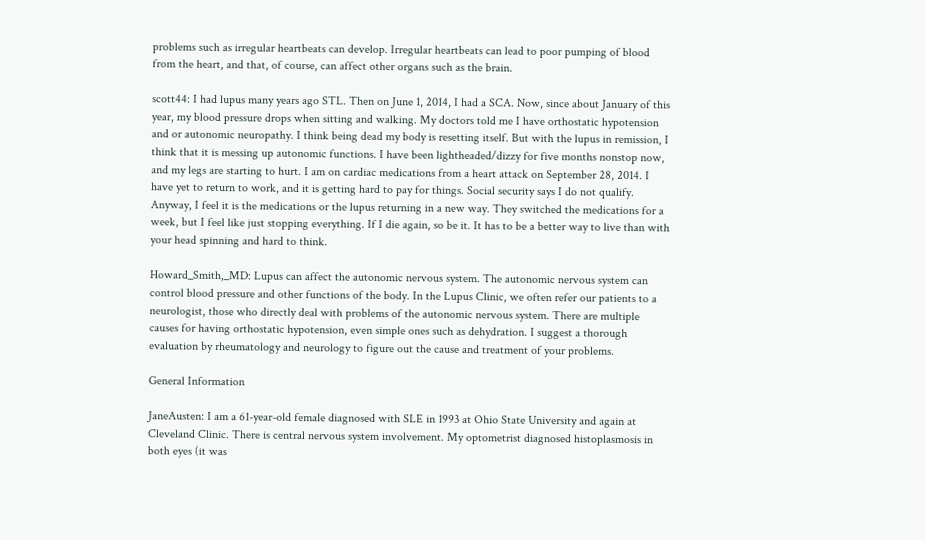problems such as irregular heartbeats can develop. Irregular heartbeats can lead to poor pumping of blood from the heart, and that, of course, can affect other organs such as the brain.

scott44: I had lupus many years ago STL. Then on June 1, 2014, I had a SCA. Now, since about January of this year, my blood pressure drops when sitting and walking. My doctors told me I have orthostatic hypotension and or autonomic neuropathy. I think being dead my body is resetting itself. But with the lupus in remission, I think that it is messing up autonomic functions. I have been lightheaded/dizzy for five months nonstop now, and my legs are starting to hurt. I am on cardiac medications from a heart attack on September 28, 2014. I have yet to return to work, and it is getting hard to pay for things. Social security says I do not qualify. Anyway, I feel it is the medications or the lupus returning in a new way. They switched the medications for a week, but I feel like just stopping everything. If I die again, so be it. It has to be a better way to live than with your head spinning and hard to think.

Howard_Smith,_MD: Lupus can affect the autonomic nervous system. The autonomic nervous system can control blood pressure and other functions of the body. In the Lupus Clinic, we often refer our patients to a neurologist, those who directly deal with problems of the autonomic nervous system. There are multiple causes for having orthostatic hypotension, even simple ones such as dehydration. I suggest a thorough evaluation by rheumatology and neurology to figure out the cause and treatment of your problems.

General Information

JaneAusten: I am a 61-year-old female diagnosed with SLE in 1993 at Ohio State University and again at Cleveland Clinic. There is central nervous system involvement. My optometrist diagnosed histoplasmosis in both eyes (it was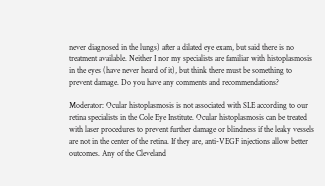never diagnosed in the lungs) after a dilated eye exam, but said there is no treatment available. Neither I nor my specialists are familiar with histoplasmosis in the eyes (have never heard of it), but think there must be something to prevent damage. Do you have any comments and recommendations?

Moderator: Ocular histoplasmosis is not associated with SLE according to our retina specialists in the Cole Eye Institute. Ocular histoplasmosis can be treated with laser procedures to prevent further damage or blindness if the leaky vessels are not in the center of the retina. If they are, anti-VEGF injections allow better outcomes. Any of the Cleveland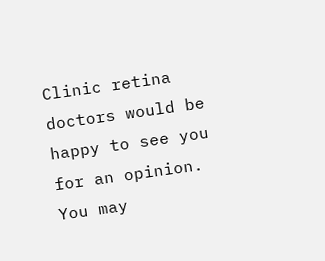Clinic retina doctors would be happy to see you for an opinion. You may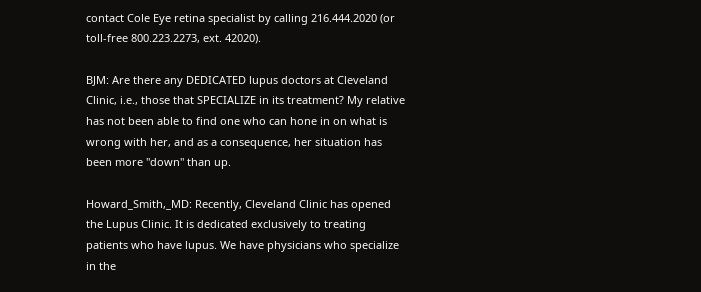contact Cole Eye retina specialist by calling 216.444.2020 (or toll-free 800.223.2273, ext. 42020).

BJM: Are there any DEDICATED lupus doctors at Cleveland Clinic, i.e., those that SPECIALIZE in its treatment? My relative has not been able to find one who can hone in on what is wrong with her, and as a consequence, her situation has been more "down" than up.

Howard_Smith,_MD: Recently, Cleveland Clinic has opened the Lupus Clinic. It is dedicated exclusively to treating patients who have lupus. We have physicians who specialize in the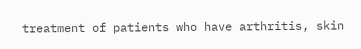treatment of patients who have arthritis, skin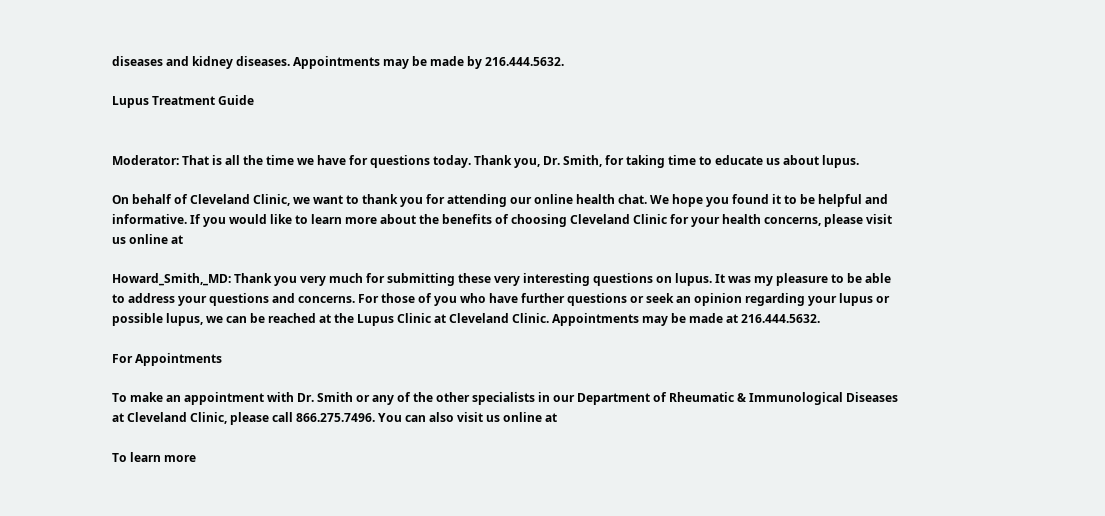diseases and kidney diseases. Appointments may be made by 216.444.5632.

Lupus Treatment Guide


Moderator: That is all the time we have for questions today. Thank you, Dr. Smith, for taking time to educate us about lupus.

On behalf of Cleveland Clinic, we want to thank you for attending our online health chat. We hope you found it to be helpful and informative. If you would like to learn more about the benefits of choosing Cleveland Clinic for your health concerns, please visit us online at

Howard_Smith,_MD: Thank you very much for submitting these very interesting questions on lupus. It was my pleasure to be able to address your questions and concerns. For those of you who have further questions or seek an opinion regarding your lupus or possible lupus, we can be reached at the Lupus Clinic at Cleveland Clinic. Appointments may be made at 216.444.5632.

For Appointments

To make an appointment with Dr. Smith or any of the other specialists in our Department of Rheumatic & Immunological Diseases at Cleveland Clinic, please call 866.275.7496. You can also visit us online at

To learn more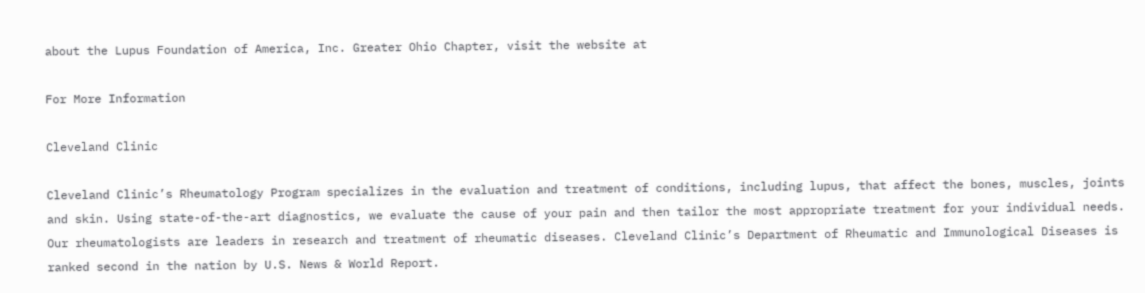about the Lupus Foundation of America, Inc. Greater Ohio Chapter, visit the website at

For More Information

Cleveland Clinic

Cleveland Clinic’s Rheumatology Program specializes in the evaluation and treatment of conditions, including lupus, that affect the bones, muscles, joints and skin. Using state-of-the-art diagnostics, we evaluate the cause of your pain and then tailor the most appropriate treatment for your individual needs. Our rheumatologists are leaders in research and treatment of rheumatic diseases. Cleveland Clinic’s Department of Rheumatic and Immunological Diseases is ranked second in the nation by U.S. News & World Report.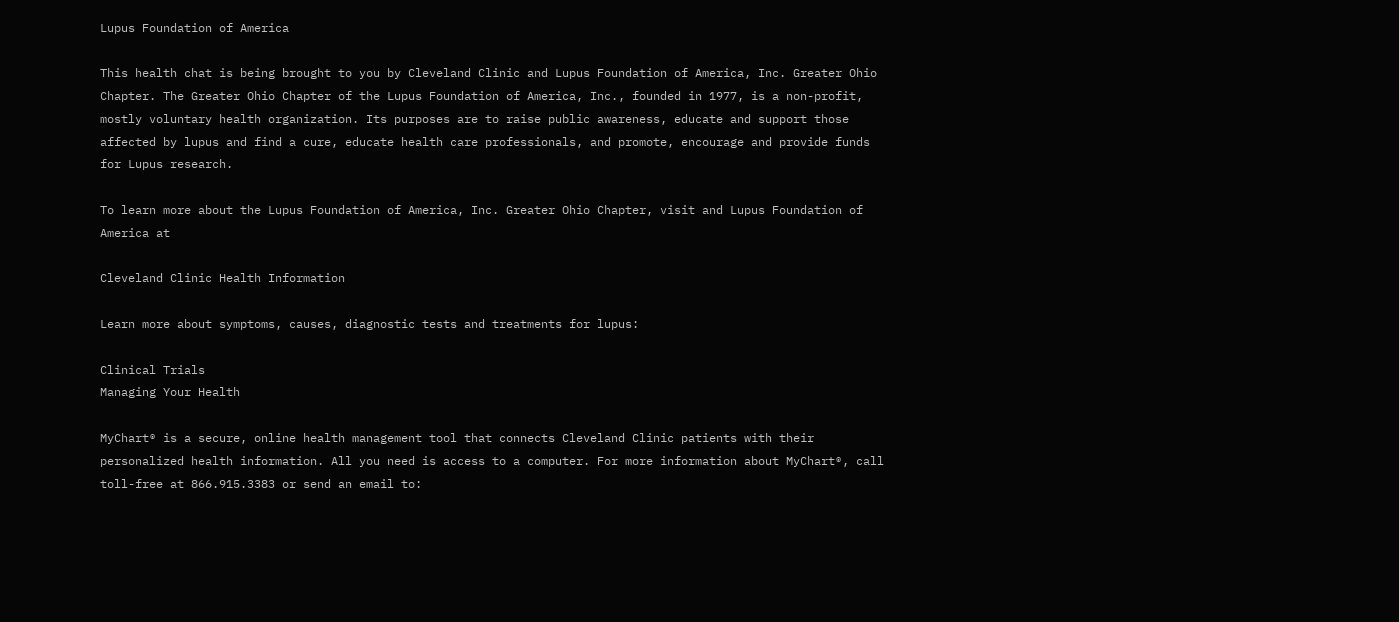Lupus Foundation of America

This health chat is being brought to you by Cleveland Clinic and Lupus Foundation of America, Inc. Greater Ohio Chapter. The Greater Ohio Chapter of the Lupus Foundation of America, Inc., founded in 1977, is a non-profit, mostly voluntary health organization. Its purposes are to raise public awareness, educate and support those affected by lupus and find a cure, educate health care professionals, and promote, encourage and provide funds for Lupus research.

To learn more about the Lupus Foundation of America, Inc. Greater Ohio Chapter, visit and Lupus Foundation of America at

Cleveland Clinic Health Information

Learn more about symptoms, causes, diagnostic tests and treatments for lupus:

Clinical Trials
Managing Your Health

MyChart® is a secure, online health management tool that connects Cleveland Clinic patients with their personalized health information. All you need is access to a computer. For more information about MyChart®, call toll-free at 866.915.3383 or send an email to: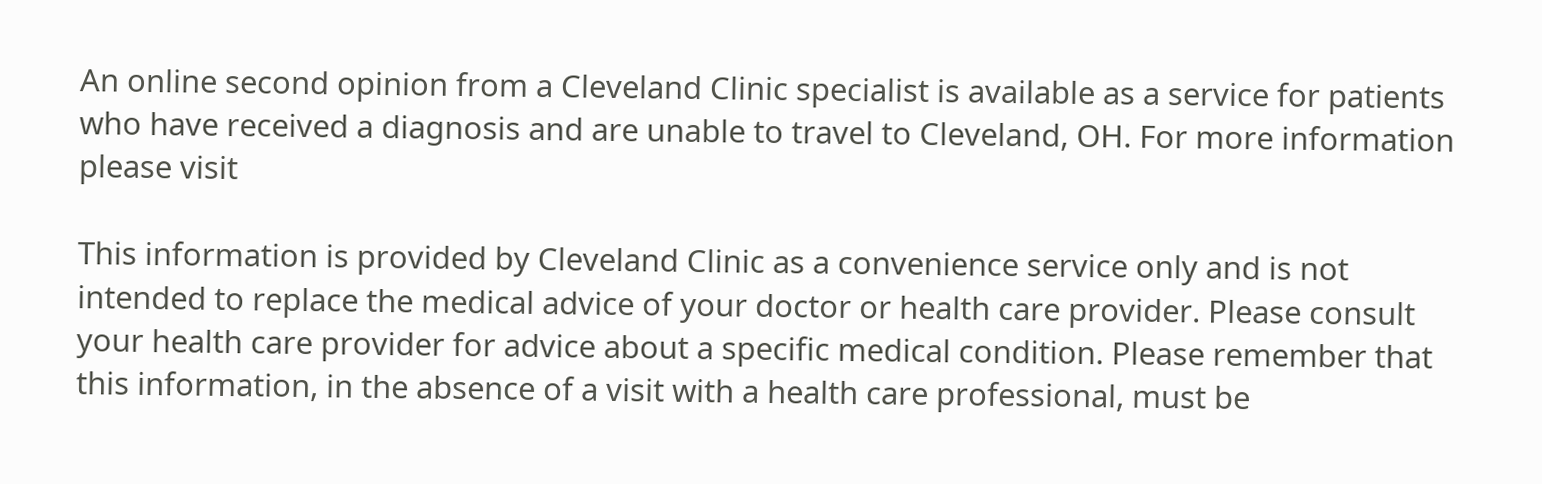An online second opinion from a Cleveland Clinic specialist is available as a service for patients who have received a diagnosis and are unable to travel to Cleveland, OH. For more information please visit

This information is provided by Cleveland Clinic as a convenience service only and is not intended to replace the medical advice of your doctor or health care provider. Please consult your health care provider for advice about a specific medical condition. Please remember that this information, in the absence of a visit with a health care professional, must be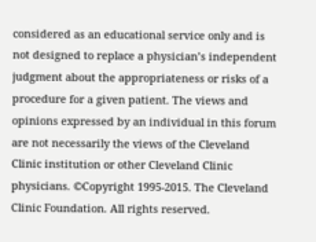considered as an educational service only and is not designed to replace a physician’s independent judgment about the appropriateness or risks of a procedure for a given patient. The views and opinions expressed by an individual in this forum are not necessarily the views of the Cleveland Clinic institution or other Cleveland Clinic physicians. ©Copyright 1995-2015. The Cleveland Clinic Foundation. All rights reserved.